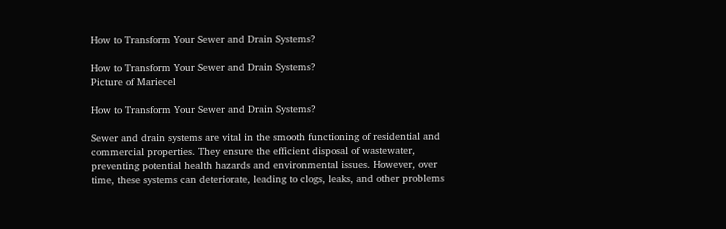How to Transform Your Sewer and Drain Systems?

How to Transform Your Sewer and Drain Systems?
Picture of Mariecel

How to Transform Your Sewer and Drain Systems?

Sewer and drain systems are vital in the smooth functioning of residential and commercial properties. They ensure the efficient disposal of wastewater, preventing potential health hazards and environmental issues. However, over time, these systems can deteriorate, leading to clogs, leaks, and other problems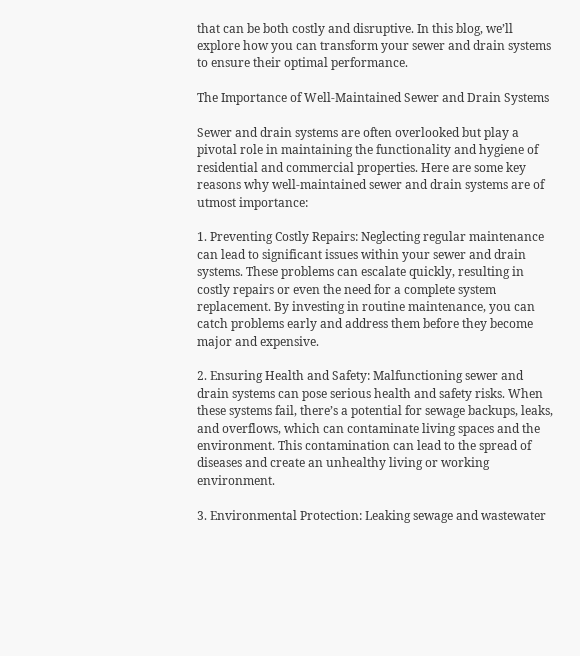that can be both costly and disruptive. In this blog, we’ll explore how you can transform your sewer and drain systems to ensure their optimal performance.

The Importance of Well-Maintained Sewer and Drain Systems

Sewer and drain systems are often overlooked but play a pivotal role in maintaining the functionality and hygiene of residential and commercial properties. Here are some key reasons why well-maintained sewer and drain systems are of utmost importance:

1. Preventing Costly Repairs: Neglecting regular maintenance can lead to significant issues within your sewer and drain systems. These problems can escalate quickly, resulting in costly repairs or even the need for a complete system replacement. By investing in routine maintenance, you can catch problems early and address them before they become major and expensive.

2. Ensuring Health and Safety: Malfunctioning sewer and drain systems can pose serious health and safety risks. When these systems fail, there’s a potential for sewage backups, leaks, and overflows, which can contaminate living spaces and the environment. This contamination can lead to the spread of diseases and create an unhealthy living or working environment.

3. Environmental Protection: Leaking sewage and wastewater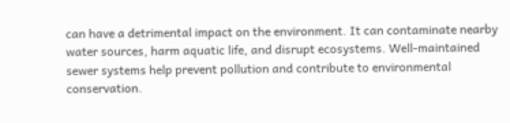can have a detrimental impact on the environment. It can contaminate nearby water sources, harm aquatic life, and disrupt ecosystems. Well-maintained sewer systems help prevent pollution and contribute to environmental conservation.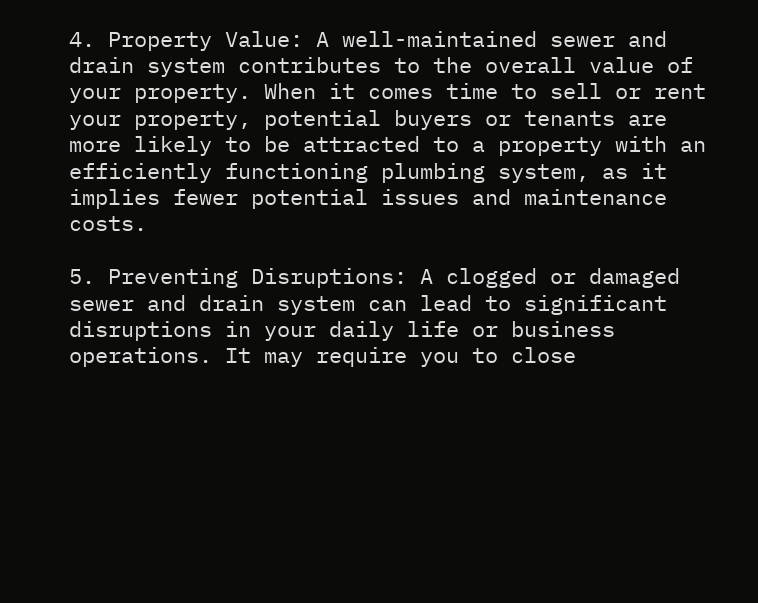4. Property Value: A well-maintained sewer and drain system contributes to the overall value of your property. When it comes time to sell or rent your property, potential buyers or tenants are more likely to be attracted to a property with an efficiently functioning plumbing system, as it implies fewer potential issues and maintenance costs.

5. Preventing Disruptions: A clogged or damaged sewer and drain system can lead to significant disruptions in your daily life or business operations. It may require you to close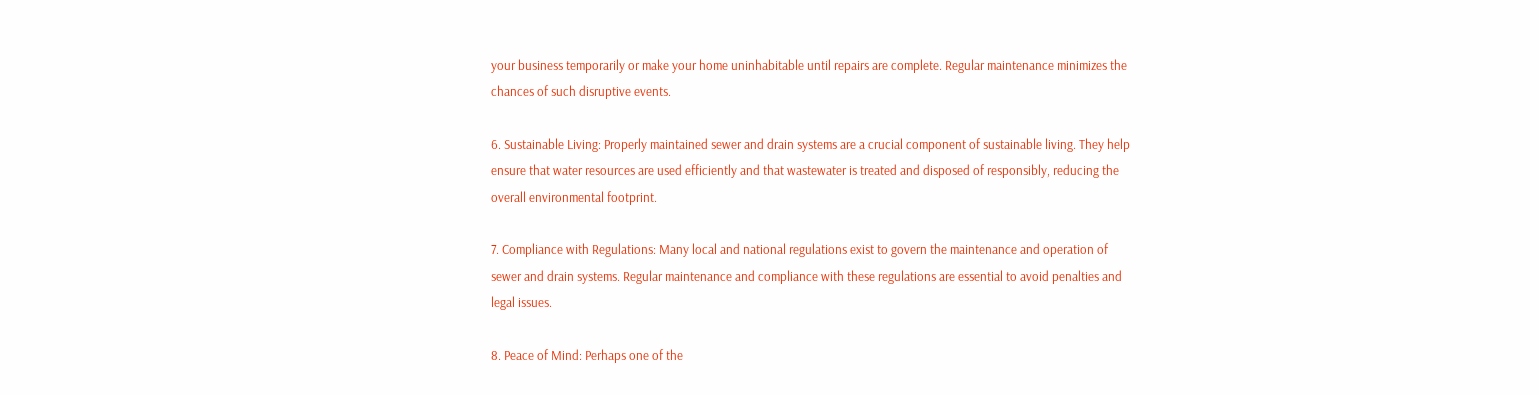your business temporarily or make your home uninhabitable until repairs are complete. Regular maintenance minimizes the chances of such disruptive events.

6. Sustainable Living: Properly maintained sewer and drain systems are a crucial component of sustainable living. They help ensure that water resources are used efficiently and that wastewater is treated and disposed of responsibly, reducing the overall environmental footprint.

7. Compliance with Regulations: Many local and national regulations exist to govern the maintenance and operation of sewer and drain systems. Regular maintenance and compliance with these regulations are essential to avoid penalties and legal issues.

8. Peace of Mind: Perhaps one of the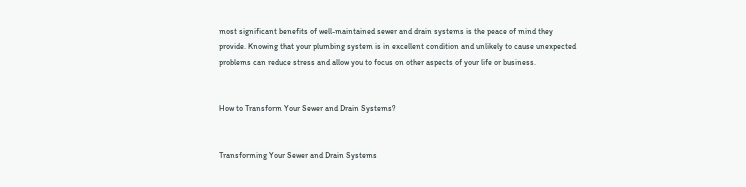most significant benefits of well-maintained sewer and drain systems is the peace of mind they provide. Knowing that your plumbing system is in excellent condition and unlikely to cause unexpected problems can reduce stress and allow you to focus on other aspects of your life or business.


How to Transform Your Sewer and Drain Systems?


Transforming Your Sewer and Drain Systems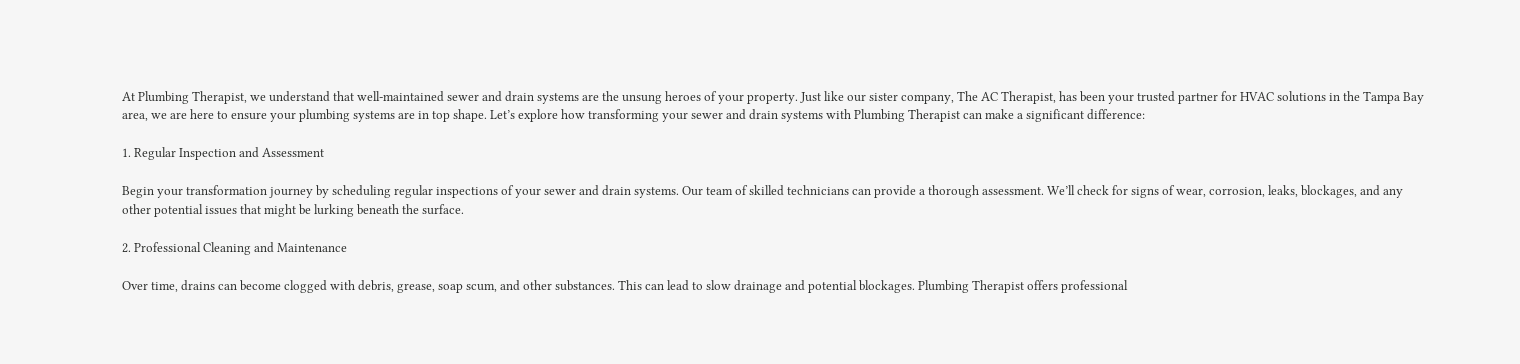At Plumbing Therapist, we understand that well-maintained sewer and drain systems are the unsung heroes of your property. Just like our sister company, The AC Therapist, has been your trusted partner for HVAC solutions in the Tampa Bay area, we are here to ensure your plumbing systems are in top shape. Let’s explore how transforming your sewer and drain systems with Plumbing Therapist can make a significant difference:

1. Regular Inspection and Assessment

Begin your transformation journey by scheduling regular inspections of your sewer and drain systems. Our team of skilled technicians can provide a thorough assessment. We’ll check for signs of wear, corrosion, leaks, blockages, and any other potential issues that might be lurking beneath the surface.

2. Professional Cleaning and Maintenance

Over time, drains can become clogged with debris, grease, soap scum, and other substances. This can lead to slow drainage and potential blockages. Plumbing Therapist offers professional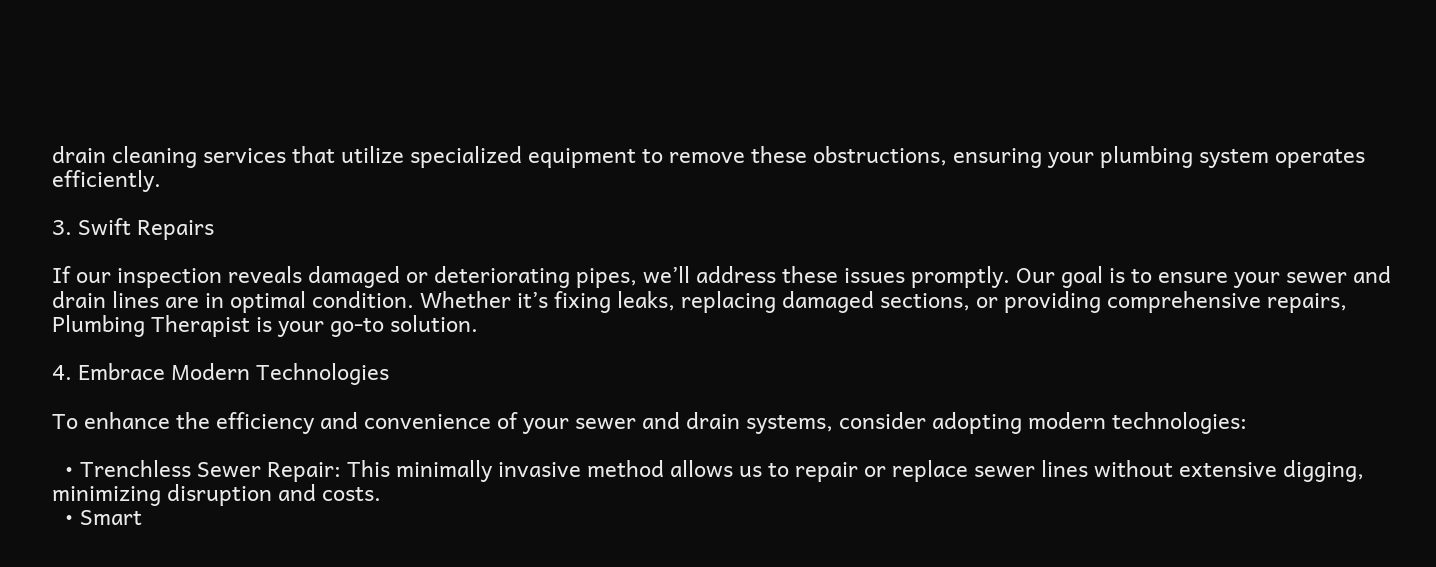drain cleaning services that utilize specialized equipment to remove these obstructions, ensuring your plumbing system operates efficiently.

3. Swift Repairs

If our inspection reveals damaged or deteriorating pipes, we’ll address these issues promptly. Our goal is to ensure your sewer and drain lines are in optimal condition. Whether it’s fixing leaks, replacing damaged sections, or providing comprehensive repairs, Plumbing Therapist is your go-to solution.

4. Embrace Modern Technologies

To enhance the efficiency and convenience of your sewer and drain systems, consider adopting modern technologies:

  • Trenchless Sewer Repair: This minimally invasive method allows us to repair or replace sewer lines without extensive digging, minimizing disruption and costs.
  • Smart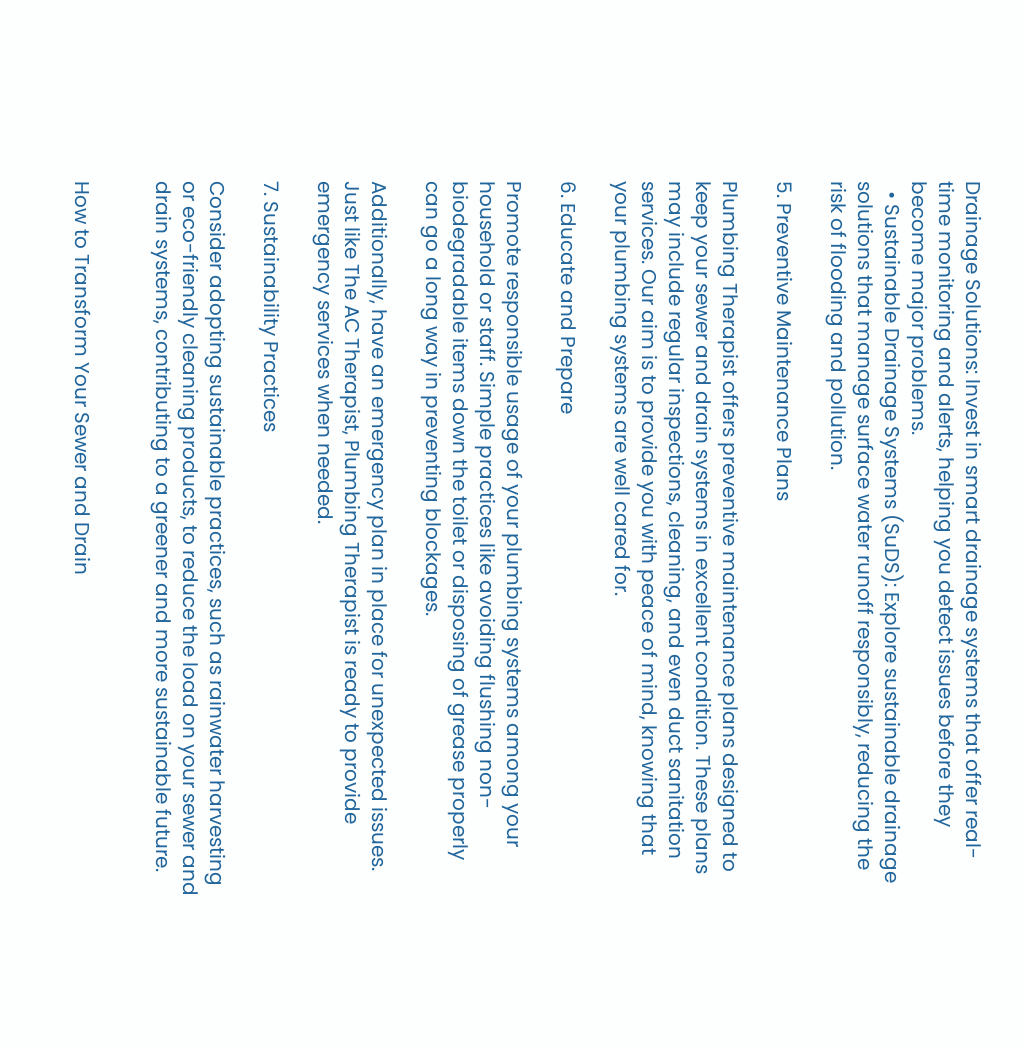Drainage Solutions: Invest in smart drainage systems that offer real-time monitoring and alerts, helping you detect issues before they become major problems.
  • Sustainable Drainage Systems (SuDS): Explore sustainable drainage solutions that manage surface water runoff responsibly, reducing the risk of flooding and pollution.

5. Preventive Maintenance Plans

Plumbing Therapist offers preventive maintenance plans designed to keep your sewer and drain systems in excellent condition. These plans may include regular inspections, cleaning, and even duct sanitation services. Our aim is to provide you with peace of mind, knowing that your plumbing systems are well cared for.

6. Educate and Prepare

Promote responsible usage of your plumbing systems among your household or staff. Simple practices like avoiding flushing non-biodegradable items down the toilet or disposing of grease properly can go a long way in preventing blockages.

Additionally, have an emergency plan in place for unexpected issues. Just like The AC Therapist, Plumbing Therapist is ready to provide emergency services when needed.

7. Sustainability Practices

Consider adopting sustainable practices, such as rainwater harvesting or eco-friendly cleaning products, to reduce the load on your sewer and drain systems, contributing to a greener and more sustainable future.


How to Transform Your Sewer and Drain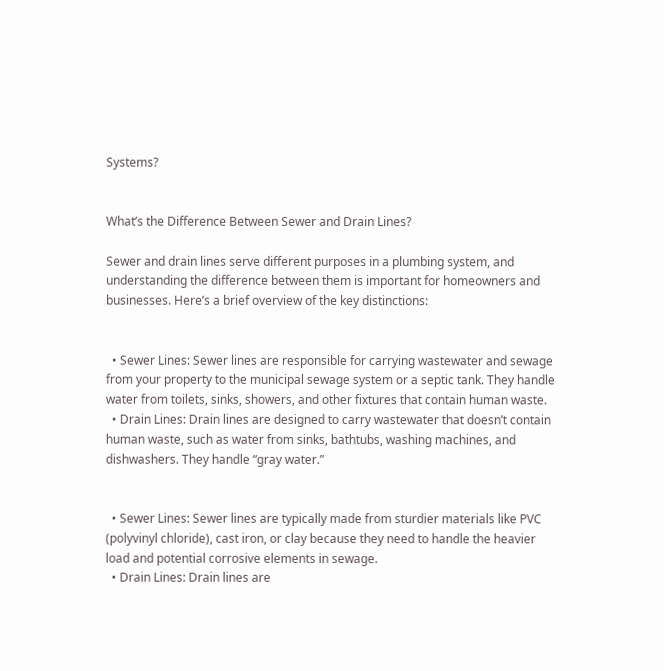Systems?


What’s the Difference Between Sewer and Drain Lines?

Sewer and drain lines serve different purposes in a plumbing system, and understanding the difference between them is important for homeowners and businesses. Here’s a brief overview of the key distinctions:


  • Sewer Lines: Sewer lines are responsible for carrying wastewater and sewage from your property to the municipal sewage system or a septic tank. They handle water from toilets, sinks, showers, and other fixtures that contain human waste.
  • Drain Lines: Drain lines are designed to carry wastewater that doesn’t contain human waste, such as water from sinks, bathtubs, washing machines, and dishwashers. They handle “gray water.”


  • Sewer Lines: Sewer lines are typically made from sturdier materials like PVC (polyvinyl chloride), cast iron, or clay because they need to handle the heavier load and potential corrosive elements in sewage.
  • Drain Lines: Drain lines are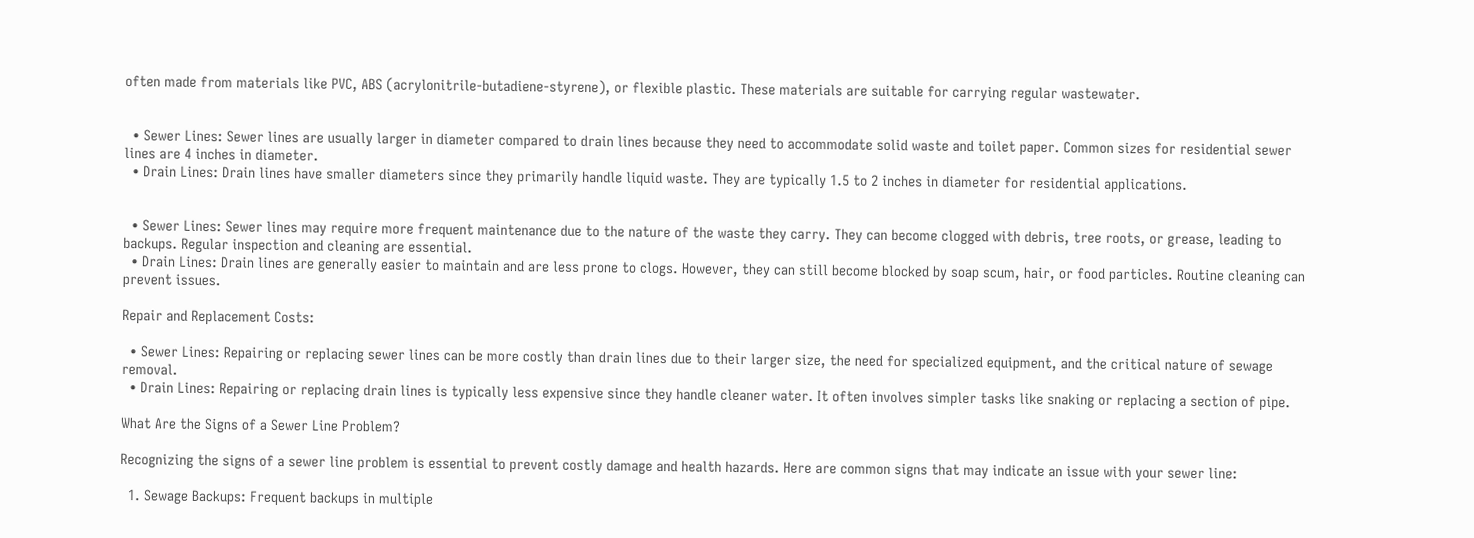often made from materials like PVC, ABS (acrylonitrile-butadiene-styrene), or flexible plastic. These materials are suitable for carrying regular wastewater.


  • Sewer Lines: Sewer lines are usually larger in diameter compared to drain lines because they need to accommodate solid waste and toilet paper. Common sizes for residential sewer lines are 4 inches in diameter.
  • Drain Lines: Drain lines have smaller diameters since they primarily handle liquid waste. They are typically 1.5 to 2 inches in diameter for residential applications.


  • Sewer Lines: Sewer lines may require more frequent maintenance due to the nature of the waste they carry. They can become clogged with debris, tree roots, or grease, leading to backups. Regular inspection and cleaning are essential.
  • Drain Lines: Drain lines are generally easier to maintain and are less prone to clogs. However, they can still become blocked by soap scum, hair, or food particles. Routine cleaning can prevent issues.

Repair and Replacement Costs:

  • Sewer Lines: Repairing or replacing sewer lines can be more costly than drain lines due to their larger size, the need for specialized equipment, and the critical nature of sewage removal.
  • Drain Lines: Repairing or replacing drain lines is typically less expensive since they handle cleaner water. It often involves simpler tasks like snaking or replacing a section of pipe.

What Are the Signs of a Sewer Line Problem?

Recognizing the signs of a sewer line problem is essential to prevent costly damage and health hazards. Here are common signs that may indicate an issue with your sewer line:

  1. Sewage Backups: Frequent backups in multiple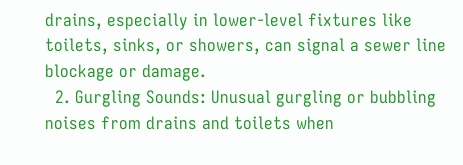drains, especially in lower-level fixtures like toilets, sinks, or showers, can signal a sewer line blockage or damage.
  2. Gurgling Sounds: Unusual gurgling or bubbling noises from drains and toilets when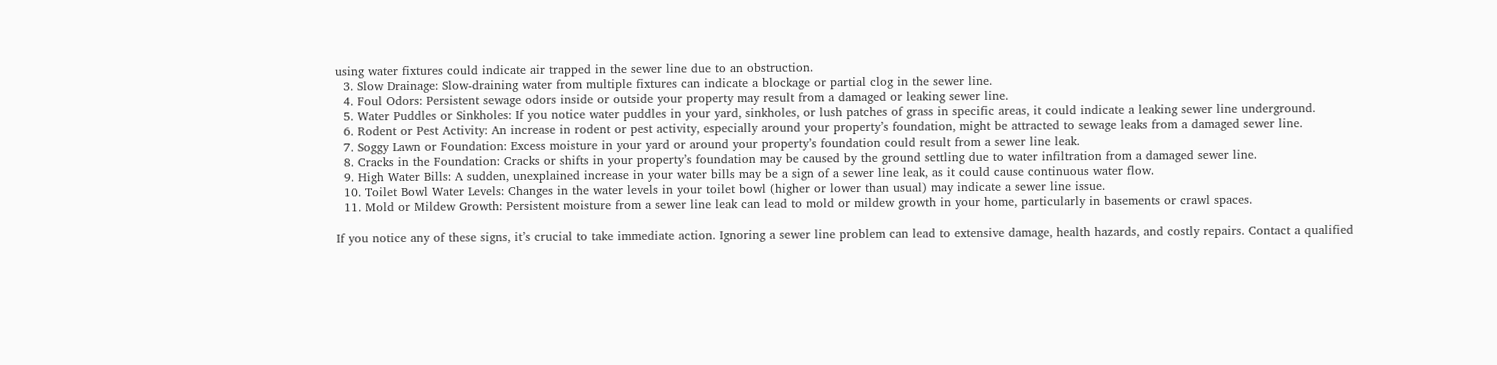using water fixtures could indicate air trapped in the sewer line due to an obstruction.
  3. Slow Drainage: Slow-draining water from multiple fixtures can indicate a blockage or partial clog in the sewer line.
  4. Foul Odors: Persistent sewage odors inside or outside your property may result from a damaged or leaking sewer line.
  5. Water Puddles or Sinkholes: If you notice water puddles in your yard, sinkholes, or lush patches of grass in specific areas, it could indicate a leaking sewer line underground.
  6. Rodent or Pest Activity: An increase in rodent or pest activity, especially around your property’s foundation, might be attracted to sewage leaks from a damaged sewer line.
  7. Soggy Lawn or Foundation: Excess moisture in your yard or around your property’s foundation could result from a sewer line leak.
  8. Cracks in the Foundation: Cracks or shifts in your property’s foundation may be caused by the ground settling due to water infiltration from a damaged sewer line.
  9. High Water Bills: A sudden, unexplained increase in your water bills may be a sign of a sewer line leak, as it could cause continuous water flow.
  10. Toilet Bowl Water Levels: Changes in the water levels in your toilet bowl (higher or lower than usual) may indicate a sewer line issue.
  11. Mold or Mildew Growth: Persistent moisture from a sewer line leak can lead to mold or mildew growth in your home, particularly in basements or crawl spaces.

If you notice any of these signs, it’s crucial to take immediate action. Ignoring a sewer line problem can lead to extensive damage, health hazards, and costly repairs. Contact a qualified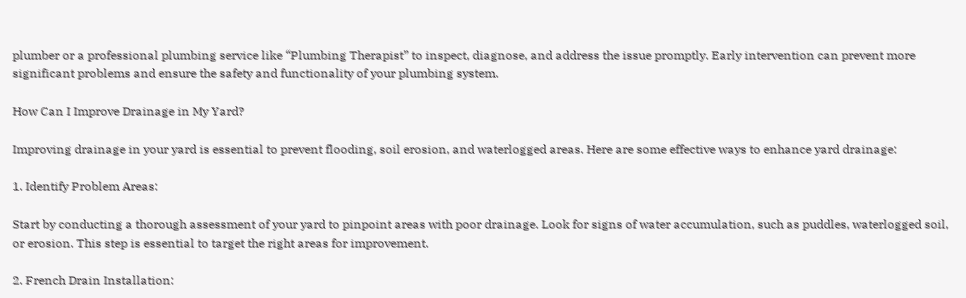plumber or a professional plumbing service like “Plumbing Therapist” to inspect, diagnose, and address the issue promptly. Early intervention can prevent more significant problems and ensure the safety and functionality of your plumbing system.

How Can I Improve Drainage in My Yard?

Improving drainage in your yard is essential to prevent flooding, soil erosion, and waterlogged areas. Here are some effective ways to enhance yard drainage:

1. Identify Problem Areas:

Start by conducting a thorough assessment of your yard to pinpoint areas with poor drainage. Look for signs of water accumulation, such as puddles, waterlogged soil, or erosion. This step is essential to target the right areas for improvement.

2. French Drain Installation: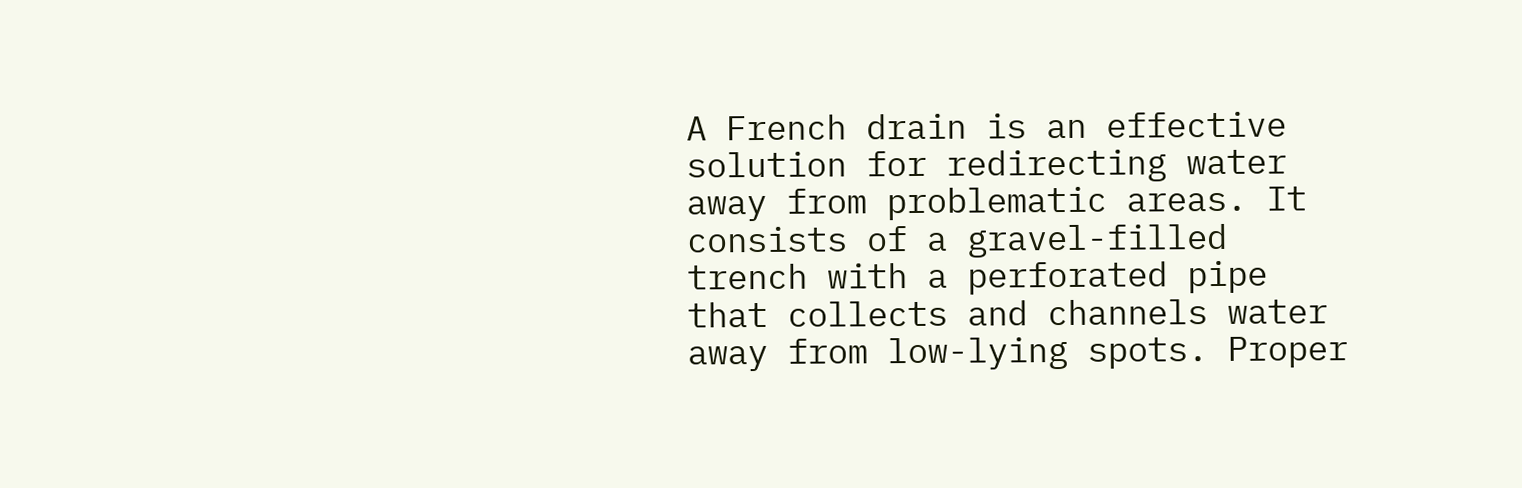A French drain is an effective solution for redirecting water away from problematic areas. It consists of a gravel-filled trench with a perforated pipe that collects and channels water away from low-lying spots. Proper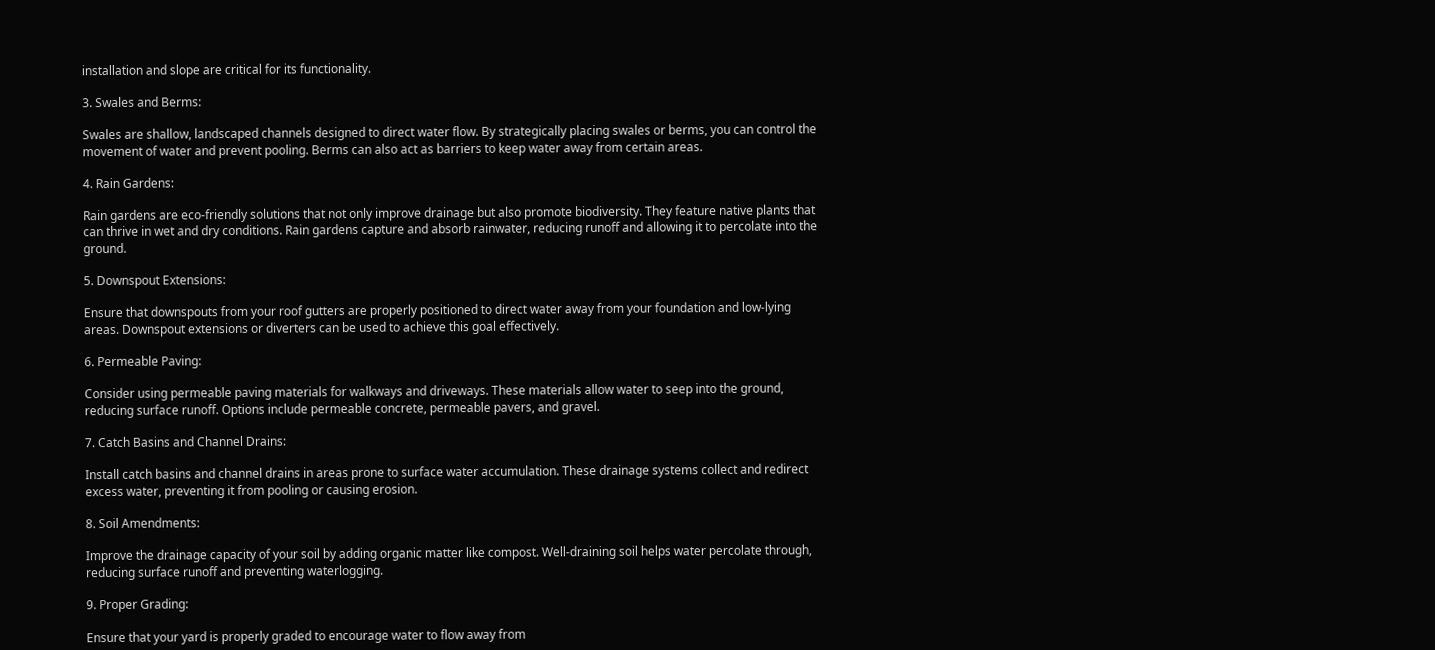installation and slope are critical for its functionality.

3. Swales and Berms:

Swales are shallow, landscaped channels designed to direct water flow. By strategically placing swales or berms, you can control the movement of water and prevent pooling. Berms can also act as barriers to keep water away from certain areas.

4. Rain Gardens:

Rain gardens are eco-friendly solutions that not only improve drainage but also promote biodiversity. They feature native plants that can thrive in wet and dry conditions. Rain gardens capture and absorb rainwater, reducing runoff and allowing it to percolate into the ground.

5. Downspout Extensions:

Ensure that downspouts from your roof gutters are properly positioned to direct water away from your foundation and low-lying areas. Downspout extensions or diverters can be used to achieve this goal effectively.

6. Permeable Paving:

Consider using permeable paving materials for walkways and driveways. These materials allow water to seep into the ground, reducing surface runoff. Options include permeable concrete, permeable pavers, and gravel.

7. Catch Basins and Channel Drains:

Install catch basins and channel drains in areas prone to surface water accumulation. These drainage systems collect and redirect excess water, preventing it from pooling or causing erosion.

8. Soil Amendments:

Improve the drainage capacity of your soil by adding organic matter like compost. Well-draining soil helps water percolate through, reducing surface runoff and preventing waterlogging.

9. Proper Grading:

Ensure that your yard is properly graded to encourage water to flow away from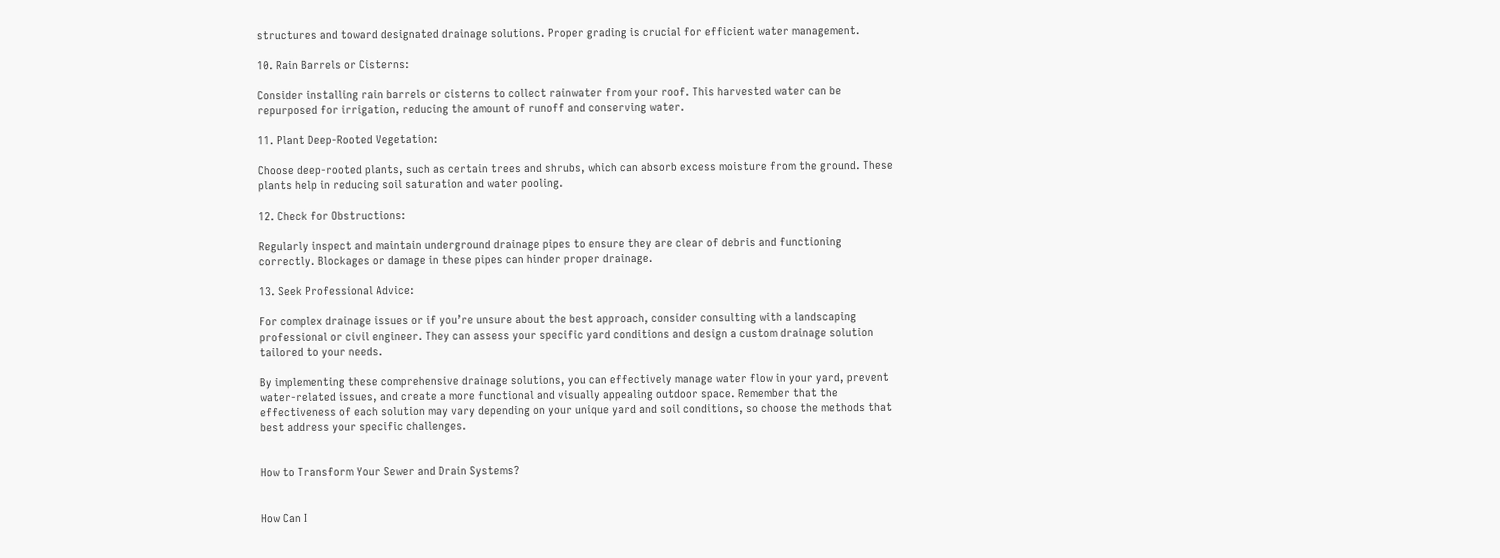structures and toward designated drainage solutions. Proper grading is crucial for efficient water management.

10. Rain Barrels or Cisterns:

Consider installing rain barrels or cisterns to collect rainwater from your roof. This harvested water can be repurposed for irrigation, reducing the amount of runoff and conserving water.

11. Plant Deep-Rooted Vegetation:

Choose deep-rooted plants, such as certain trees and shrubs, which can absorb excess moisture from the ground. These plants help in reducing soil saturation and water pooling.

12. Check for Obstructions:

Regularly inspect and maintain underground drainage pipes to ensure they are clear of debris and functioning correctly. Blockages or damage in these pipes can hinder proper drainage.

13. Seek Professional Advice:

For complex drainage issues or if you’re unsure about the best approach, consider consulting with a landscaping professional or civil engineer. They can assess your specific yard conditions and design a custom drainage solution tailored to your needs.

By implementing these comprehensive drainage solutions, you can effectively manage water flow in your yard, prevent water-related issues, and create a more functional and visually appealing outdoor space. Remember that the effectiveness of each solution may vary depending on your unique yard and soil conditions, so choose the methods that best address your specific challenges.


How to Transform Your Sewer and Drain Systems?


How Can I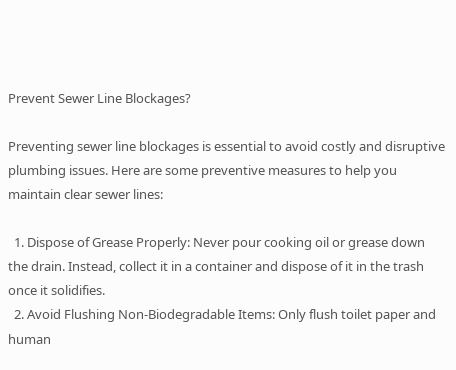Prevent Sewer Line Blockages?

Preventing sewer line blockages is essential to avoid costly and disruptive plumbing issues. Here are some preventive measures to help you maintain clear sewer lines:

  1. Dispose of Grease Properly: Never pour cooking oil or grease down the drain. Instead, collect it in a container and dispose of it in the trash once it solidifies.
  2. Avoid Flushing Non-Biodegradable Items: Only flush toilet paper and human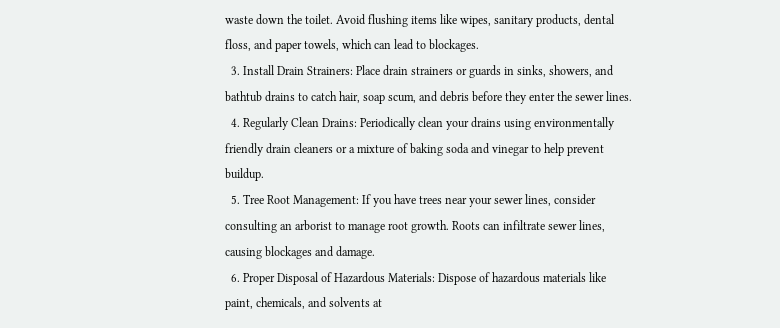waste down the toilet. Avoid flushing items like wipes, sanitary products, dental floss, and paper towels, which can lead to blockages.
  3. Install Drain Strainers: Place drain strainers or guards in sinks, showers, and bathtub drains to catch hair, soap scum, and debris before they enter the sewer lines.
  4. Regularly Clean Drains: Periodically clean your drains using environmentally friendly drain cleaners or a mixture of baking soda and vinegar to help prevent buildup.
  5. Tree Root Management: If you have trees near your sewer lines, consider consulting an arborist to manage root growth. Roots can infiltrate sewer lines, causing blockages and damage.
  6. Proper Disposal of Hazardous Materials: Dispose of hazardous materials like paint, chemicals, and solvents at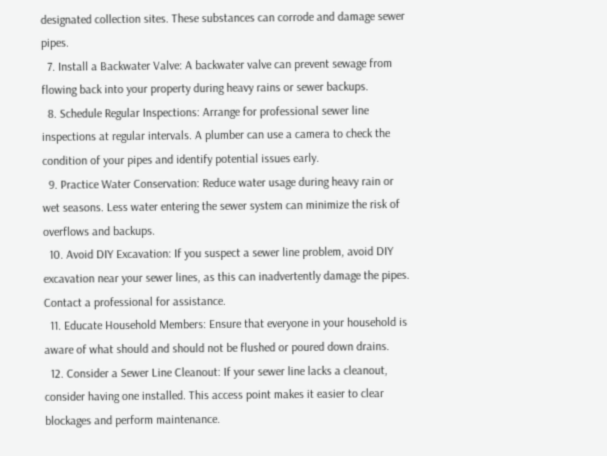designated collection sites. These substances can corrode and damage sewer pipes.
  7. Install a Backwater Valve: A backwater valve can prevent sewage from flowing back into your property during heavy rains or sewer backups.
  8. Schedule Regular Inspections: Arrange for professional sewer line inspections at regular intervals. A plumber can use a camera to check the condition of your pipes and identify potential issues early.
  9. Practice Water Conservation: Reduce water usage during heavy rain or wet seasons. Less water entering the sewer system can minimize the risk of overflows and backups.
  10. Avoid DIY Excavation: If you suspect a sewer line problem, avoid DIY excavation near your sewer lines, as this can inadvertently damage the pipes. Contact a professional for assistance.
  11. Educate Household Members: Ensure that everyone in your household is aware of what should and should not be flushed or poured down drains.
  12. Consider a Sewer Line Cleanout: If your sewer line lacks a cleanout, consider having one installed. This access point makes it easier to clear blockages and perform maintenance.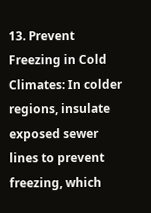13. Prevent Freezing in Cold Climates: In colder regions, insulate exposed sewer lines to prevent freezing, which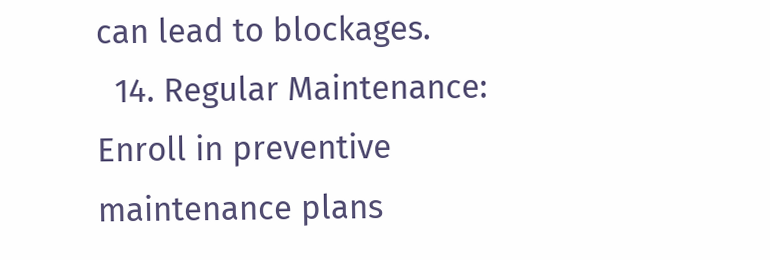can lead to blockages.
  14. Regular Maintenance: Enroll in preventive maintenance plans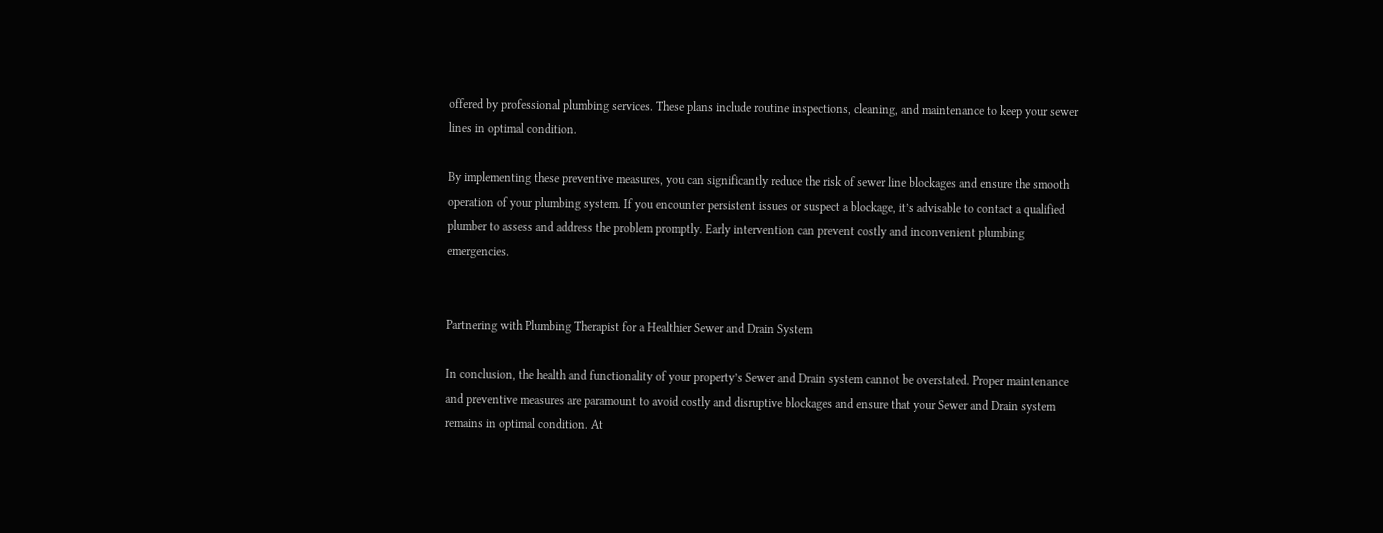offered by professional plumbing services. These plans include routine inspections, cleaning, and maintenance to keep your sewer lines in optimal condition.

By implementing these preventive measures, you can significantly reduce the risk of sewer line blockages and ensure the smooth operation of your plumbing system. If you encounter persistent issues or suspect a blockage, it’s advisable to contact a qualified plumber to assess and address the problem promptly. Early intervention can prevent costly and inconvenient plumbing emergencies.


Partnering with Plumbing Therapist for a Healthier Sewer and Drain System

In conclusion, the health and functionality of your property’s Sewer and Drain system cannot be overstated. Proper maintenance and preventive measures are paramount to avoid costly and disruptive blockages and ensure that your Sewer and Drain system remains in optimal condition. At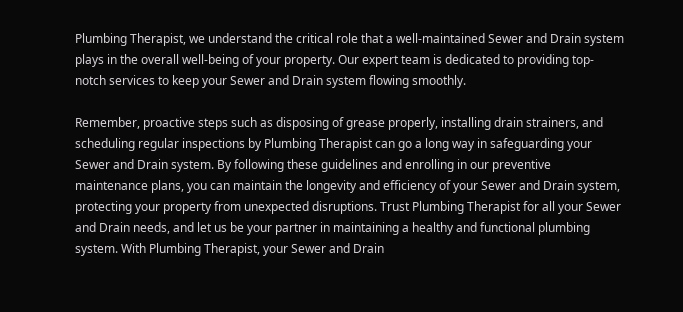Plumbing Therapist, we understand the critical role that a well-maintained Sewer and Drain system plays in the overall well-being of your property. Our expert team is dedicated to providing top-notch services to keep your Sewer and Drain system flowing smoothly.

Remember, proactive steps such as disposing of grease properly, installing drain strainers, and scheduling regular inspections by Plumbing Therapist can go a long way in safeguarding your Sewer and Drain system. By following these guidelines and enrolling in our preventive maintenance plans, you can maintain the longevity and efficiency of your Sewer and Drain system, protecting your property from unexpected disruptions. Trust Plumbing Therapist for all your Sewer and Drain needs, and let us be your partner in maintaining a healthy and functional plumbing system. With Plumbing Therapist, your Sewer and Drain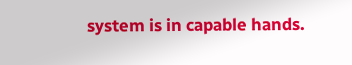system is in capable hands.